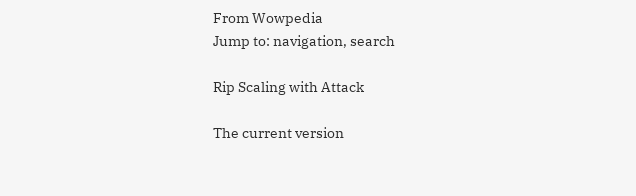From Wowpedia
Jump to: navigation, search

Rip Scaling with Attack

The current version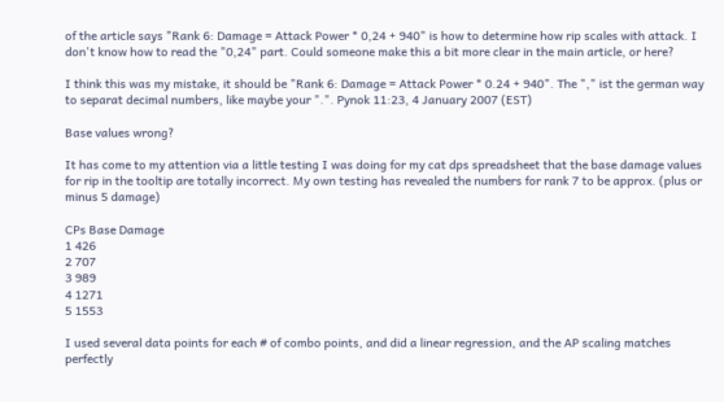of the article says "Rank 6: Damage = Attack Power * 0,24 + 940" is how to determine how rip scales with attack. I don't know how to read the "0,24" part. Could someone make this a bit more clear in the main article, or here?

I think this was my mistake, it should be "Rank 6: Damage = Attack Power * 0.24 + 940". The "," ist the german way to separat decimal numbers, like maybe your ".". Pynok 11:23, 4 January 2007 (EST)

Base values wrong?

It has come to my attention via a little testing I was doing for my cat dps spreadsheet that the base damage values for rip in the tooltip are totally incorrect. My own testing has revealed the numbers for rank 7 to be approx. (plus or minus 5 damage)

CPs Base Damage
1 426
2 707
3 989
4 1271
5 1553

I used several data points for each # of combo points, and did a linear regression, and the AP scaling matches perfectly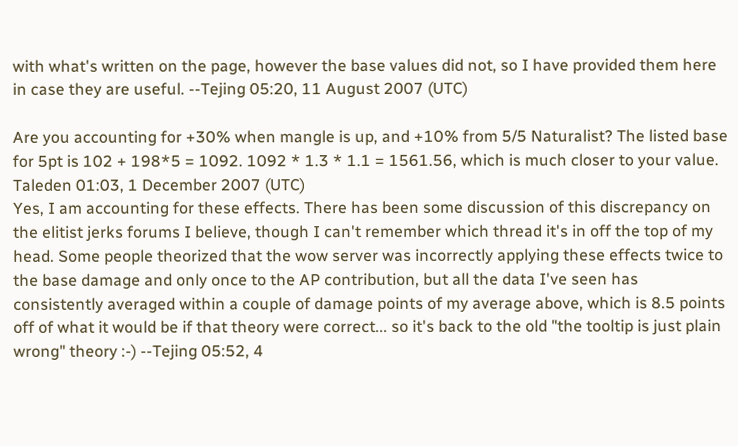with what's written on the page, however the base values did not, so I have provided them here in case they are useful. --Tejing 05:20, 11 August 2007 (UTC)

Are you accounting for +30% when mangle is up, and +10% from 5/5 Naturalist? The listed base for 5pt is 102 + 198*5 = 1092. 1092 * 1.3 * 1.1 = 1561.56, which is much closer to your value. Taleden 01:03, 1 December 2007 (UTC)
Yes, I am accounting for these effects. There has been some discussion of this discrepancy on the elitist jerks forums I believe, though I can't remember which thread it's in off the top of my head. Some people theorized that the wow server was incorrectly applying these effects twice to the base damage and only once to the AP contribution, but all the data I've seen has consistently averaged within a couple of damage points of my average above, which is 8.5 points off of what it would be if that theory were correct... so it's back to the old "the tooltip is just plain wrong" theory :-) --Tejing 05:52, 4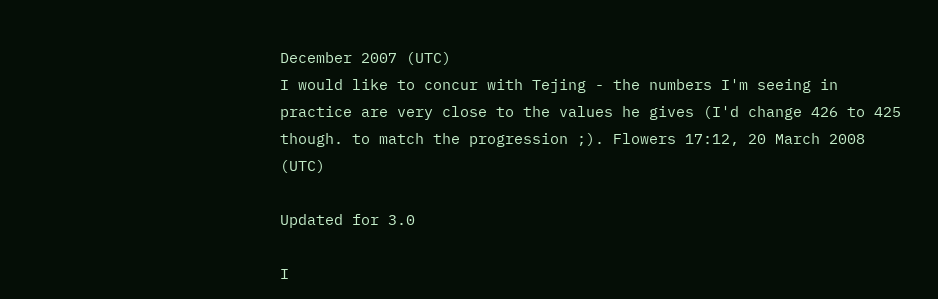December 2007 (UTC)
I would like to concur with Tejing - the numbers I'm seeing in practice are very close to the values he gives (I'd change 426 to 425 though. to match the progression ;). Flowers 17:12, 20 March 2008 (UTC)

Updated for 3.0

I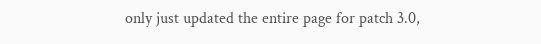only just updated the entire page for patch 3.0,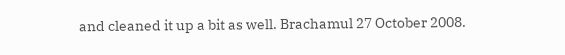and cleaned it up a bit as well. Brachamul 27 October 2008.